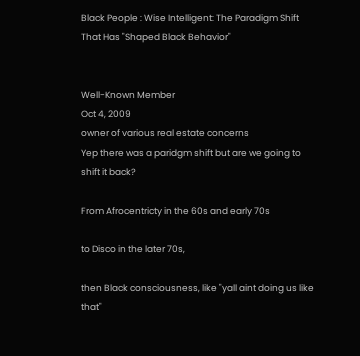Black People : Wise Intelligent: The Paradigm Shift That Has "Shaped Black Behavior"


Well-Known Member
Oct 4, 2009
owner of various real estate concerns
Yep there was a paridgm shift but are we going to shift it back?

From Afrocentricty in the 60s and early 70s

to Disco in the later 70s,

then Black consciousness, like "yall aint doing us like that"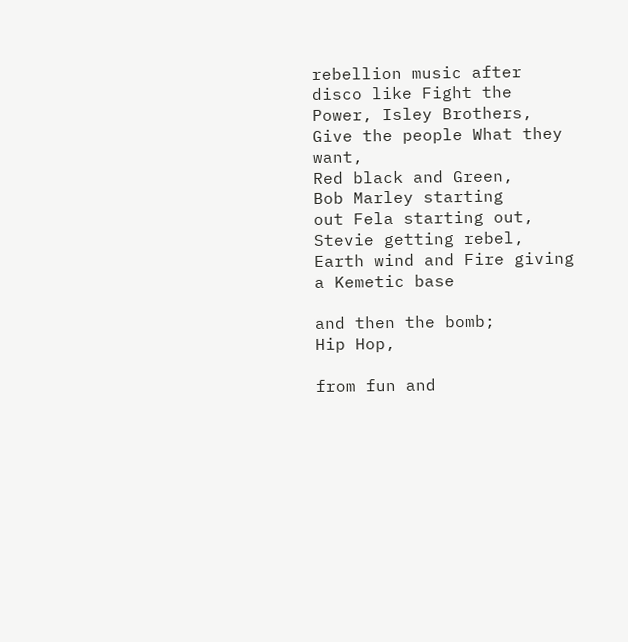rebellion music after disco like Fight the Power, Isley Brothers,
Give the people What they want,
Red black and Green,
Bob Marley starting
out Fela starting out,
Stevie getting rebel,
Earth wind and Fire giving a Kemetic base

and then the bomb;
Hip Hop,

from fun and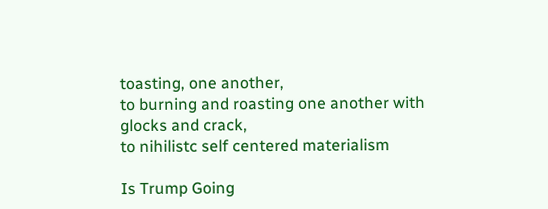toasting, one another,
to burning and roasting one another with glocks and crack,
to nihilistc self centered materialism

Is Trump Going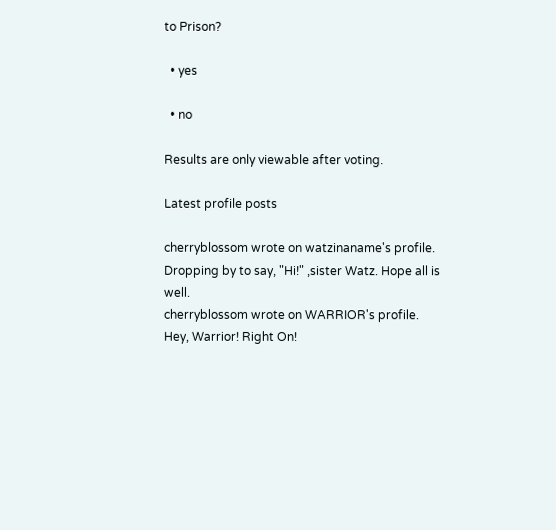to Prison?

  • yes

  • no

Results are only viewable after voting.

Latest profile posts

cherryblossom wrote on watzinaname's profile.
Dropping by to say, "Hi!" ,sister Watz. Hope all is well.
cherryblossom wrote on WARRIOR's profile.
Hey, Warrior! Right On!